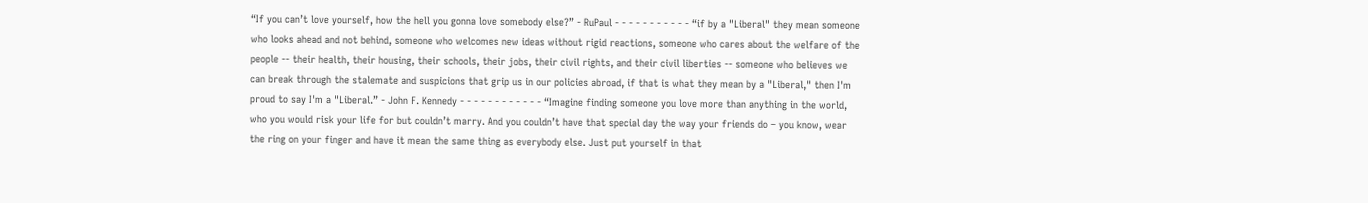“If you can’t love yourself, how the hell you gonna love somebody else?” - RuPaul - - - - - - - - - - - “if by a "Liberal" they mean someone who looks ahead and not behind, someone who welcomes new ideas without rigid reactions, someone who cares about the welfare of the people -- their health, their housing, their schools, their jobs, their civil rights, and their civil liberties -- someone who believes we can break through the stalemate and suspicions that grip us in our policies abroad, if that is what they mean by a "Liberal," then I'm proud to say I'm a "Liberal.” - John F. Kennedy - - - - - - - - - - - - “Imagine finding someone you love more than anything in the world, who you would risk your life for but couldn’t marry. And you couldn’t have that special day the way your friends do – you know, wear the ring on your finger and have it mean the same thing as everybody else. Just put yourself in that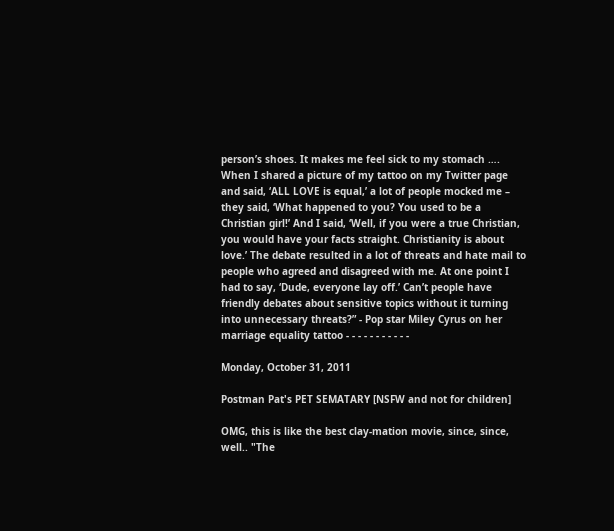person’s shoes. It makes me feel sick to my stomach …. When I shared a picture of my tattoo on my Twitter page and said, ‘ALL LOVE is equal,’ a lot of people mocked me – they said, ‘What happened to you? You used to be a Christian girl!’ And I said, ‘Well, if you were a true Christian, you would have your facts straight. Christianity is about love.’ The debate resulted in a lot of threats and hate mail to people who agreed and disagreed with me. At one point I had to say, ‘Dude, everyone lay off.’ Can’t people have friendly debates about sensitive topics without it turning into unnecessary threats?” - Pop star Miley Cyrus on her marriage equality tattoo - - - - - - - - - - -

Monday, October 31, 2011

Postman Pat's PET SEMATARY [NSFW and not for children]

OMG, this is like the best clay-mation movie, since, since, well.. "The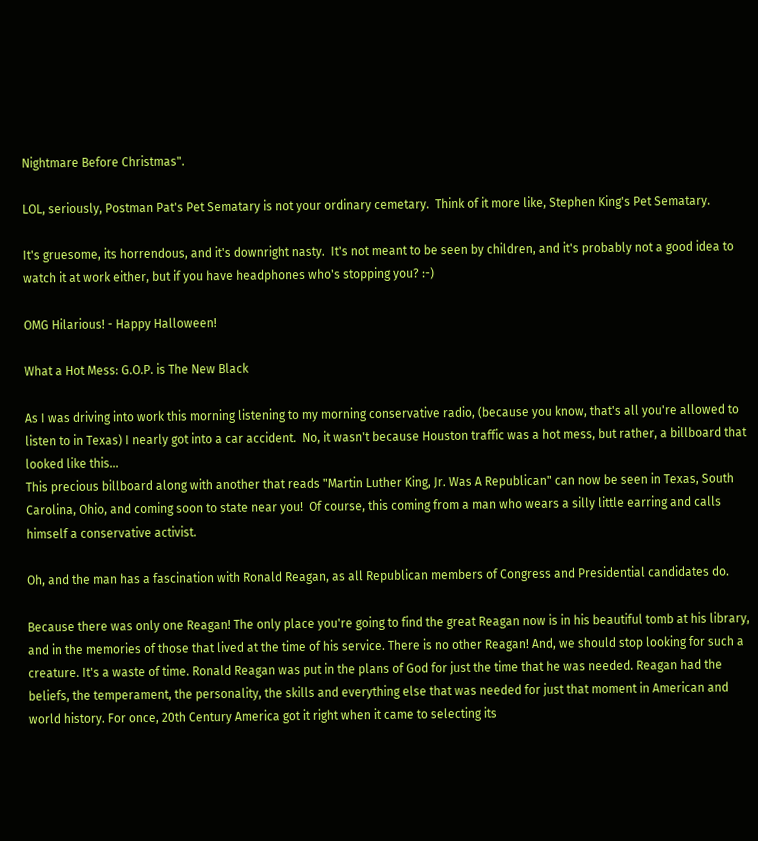Nightmare Before Christmas".

LOL, seriously, Postman Pat's Pet Sematary is not your ordinary cemetary.  Think of it more like, Stephen King's Pet Sematary.

It's gruesome, its horrendous, and it's downright nasty.  It's not meant to be seen by children, and it's probably not a good idea to watch it at work either, but if you have headphones who's stopping you? :-)

OMG Hilarious! - Happy Halloween!

What a Hot Mess: G.O.P. is The New Black

As I was driving into work this morning listening to my morning conservative radio, (because you know, that's all you're allowed to listen to in Texas) I nearly got into a car accident.  No, it wasn't because Houston traffic was a hot mess, but rather, a billboard that looked like this...
This precious billboard along with another that reads "Martin Luther King, Jr. Was A Republican" can now be seen in Texas, South Carolina, Ohio, and coming soon to state near you!  Of course, this coming from a man who wears a silly little earring and calls himself a conservative activist.

Oh, and the man has a fascination with Ronald Reagan, as all Republican members of Congress and Presidential candidates do.

Because there was only one Reagan! The only place you're going to find the great Reagan now is in his beautiful tomb at his library, and in the memories of those that lived at the time of his service. There is no other Reagan! And, we should stop looking for such a creature. It's a waste of time. Ronald Reagan was put in the plans of God for just the time that he was needed. Reagan had the beliefs, the temperament, the personality, the skills and everything else that was needed for just that moment in American and world history. For once, 20th Century America got it right when it came to selecting its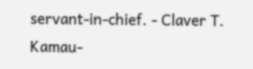servant-in-chief. - Claver T. Kamau-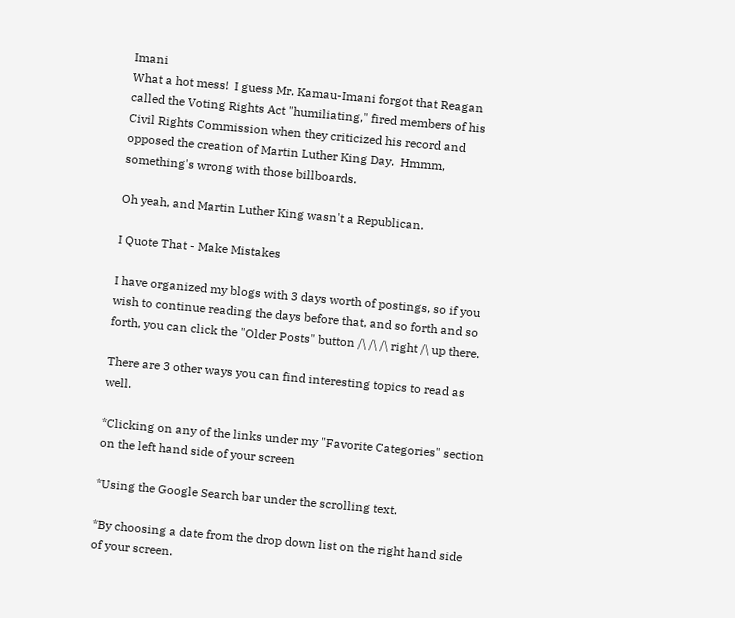Imani
What a hot mess!  I guess Mr. Kamau-Imani forgot that Reagan called the Voting Rights Act "humiliating," fired members of his Civil Rights Commission when they criticized his record and opposed the creation of Martin Luther King Day.  Hmmm, something's wrong with those billboards.

Oh yeah, and Martin Luther King wasn't a Republican.

I Quote That - Make Mistakes

I have organized my blogs with 3 days worth of postings, so if you wish to continue reading the days before that, and so forth and so forth, you can click the "Older Posts" button /\ /\ /\ right /\ up there.

There are 3 other ways you can find interesting topics to read as well.

*Clicking on any of the links under my "Favorite Categories" section on the left hand side of your screen

*Using the Google Search bar under the scrolling text.

*By choosing a date from the drop down list on the right hand side of your screen.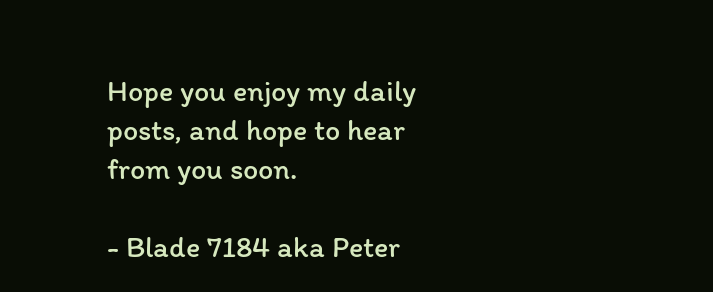Hope you enjoy my daily posts, and hope to hear from you soon.

- Blade 7184 aka Peter